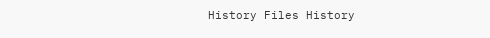History Files History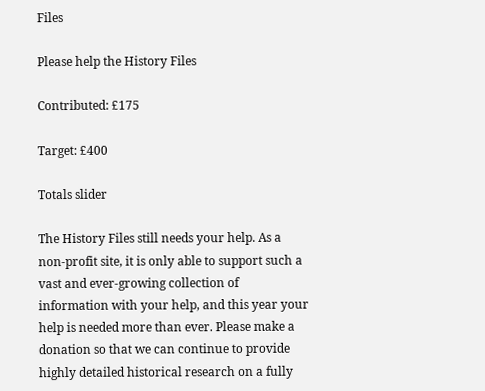Files

Please help the History Files

Contributed: £175

Target: £400

Totals slider

The History Files still needs your help. As a non-profit site, it is only able to support such a vast and ever-growing collection of information with your help, and this year your help is needed more than ever. Please make a donation so that we can continue to provide highly detailed historical research on a fully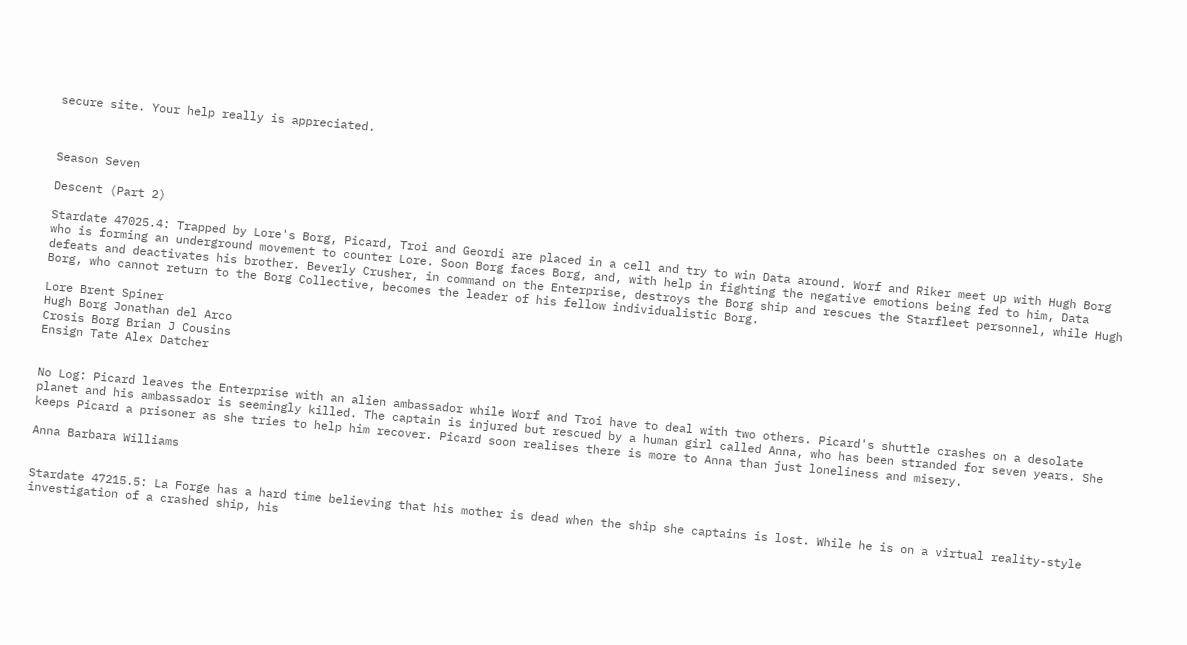secure site. Your help really is appreciated.



Season Seven

Descent (Part 2)

Stardate 47025.4: Trapped by Lore's Borg, Picard, Troi and Geordi are placed in a cell and try to win Data around. Worf and Riker meet up with Hugh Borg who is forming an underground movement to counter Lore. Soon Borg faces Borg, and, with help in fighting the negative emotions being fed to him, Data defeats and deactivates his brother. Beverly Crusher, in command on the Enterprise, destroys the Borg ship and rescues the Starfleet personnel, while Hugh Borg, who cannot return to the Borg Collective, becomes the leader of his fellow individualistic Borg.

Lore Brent Spiner
Hugh Borg Jonathan del Arco
Crosis Borg Brian J Cousins
Ensign Tate Alex Datcher


No Log: Picard leaves the Enterprise with an alien ambassador while Worf and Troi have to deal with two others. Picard's shuttle crashes on a desolate planet and his ambassador is seemingly killed. The captain is injured but rescued by a human girl called Anna, who has been stranded for seven years. She keeps Picard a prisoner as she tries to help him recover. Picard soon realises there is more to Anna than just loneliness and misery.

Anna Barbara Williams


Stardate 47215.5: La Forge has a hard time believing that his mother is dead when the ship she captains is lost. While he is on a virtual reality-style investigation of a crashed ship, his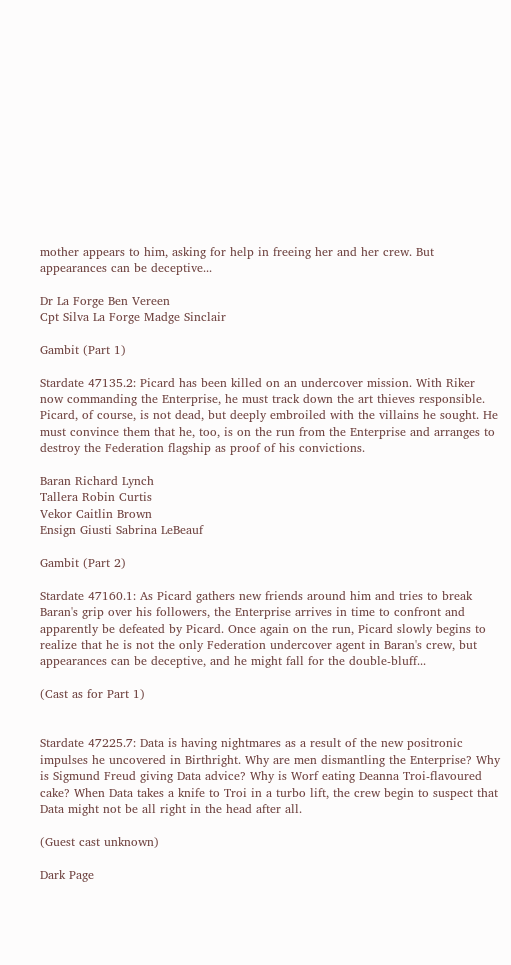mother appears to him, asking for help in freeing her and her crew. But appearances can be deceptive...

Dr La Forge Ben Vereen
Cpt Silva La Forge Madge Sinclair

Gambit (Part 1)

Stardate 47135.2: Picard has been killed on an undercover mission. With Riker now commanding the Enterprise, he must track down the art thieves responsible. Picard, of course, is not dead, but deeply embroiled with the villains he sought. He must convince them that he, too, is on the run from the Enterprise and arranges to destroy the Federation flagship as proof of his convictions.

Baran Richard Lynch
Tallera Robin Curtis
Vekor Caitlin Brown
Ensign Giusti Sabrina LeBeauf

Gambit (Part 2)

Stardate 47160.1: As Picard gathers new friends around him and tries to break Baran's grip over his followers, the Enterprise arrives in time to confront and apparently be defeated by Picard. Once again on the run, Picard slowly begins to realize that he is not the only Federation undercover agent in Baran's crew, but appearances can be deceptive, and he might fall for the double-bluff...

(Cast as for Part 1)


Stardate 47225.7: Data is having nightmares as a result of the new positronic impulses he uncovered in Birthright. Why are men dismantling the Enterprise? Why is Sigmund Freud giving Data advice? Why is Worf eating Deanna Troi-flavoured cake? When Data takes a knife to Troi in a turbo lift, the crew begin to suspect that Data might not be all right in the head after all.

(Guest cast unknown)

Dark Page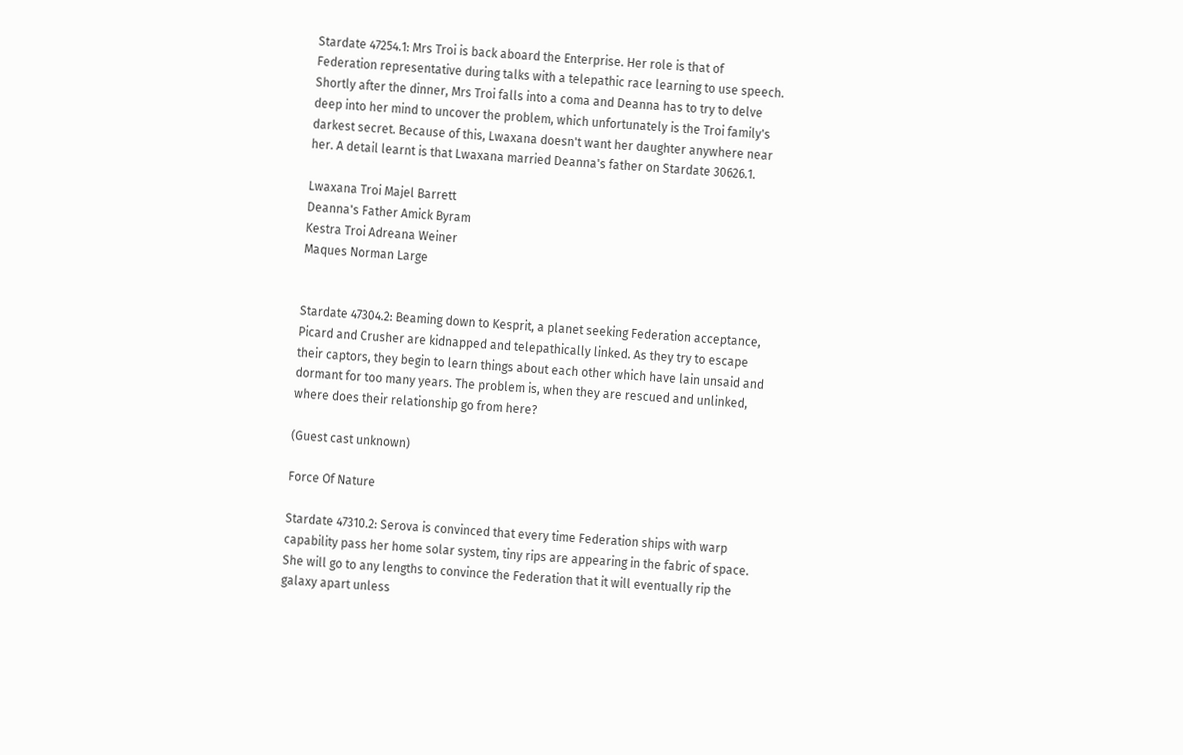Stardate 47254.1: Mrs Troi is back aboard the Enterprise. Her role is that of Federation representative during talks with a telepathic race learning to use speech. Shortly after the dinner, Mrs Troi falls into a coma and Deanna has to try to delve deep into her mind to uncover the problem, which unfortunately is the Troi family's darkest secret. Because of this, Lwaxana doesn't want her daughter anywhere near her. A detail learnt is that Lwaxana married Deanna's father on Stardate 30626.1.

Lwaxana Troi Majel Barrett
Deanna's Father Amick Byram
Kestra Troi Adreana Weiner
Maques Norman Large


Stardate 47304.2: Beaming down to Kesprit, a planet seeking Federation acceptance, Picard and Crusher are kidnapped and telepathically linked. As they try to escape their captors, they begin to learn things about each other which have lain unsaid and dormant for too many years. The problem is, when they are rescued and unlinked, where does their relationship go from here?

(Guest cast unknown)

Force Of Nature

Stardate 47310.2: Serova is convinced that every time Federation ships with warp capability pass her home solar system, tiny rips are appearing in the fabric of space. She will go to any lengths to convince the Federation that it will eventually rip the galaxy apart unless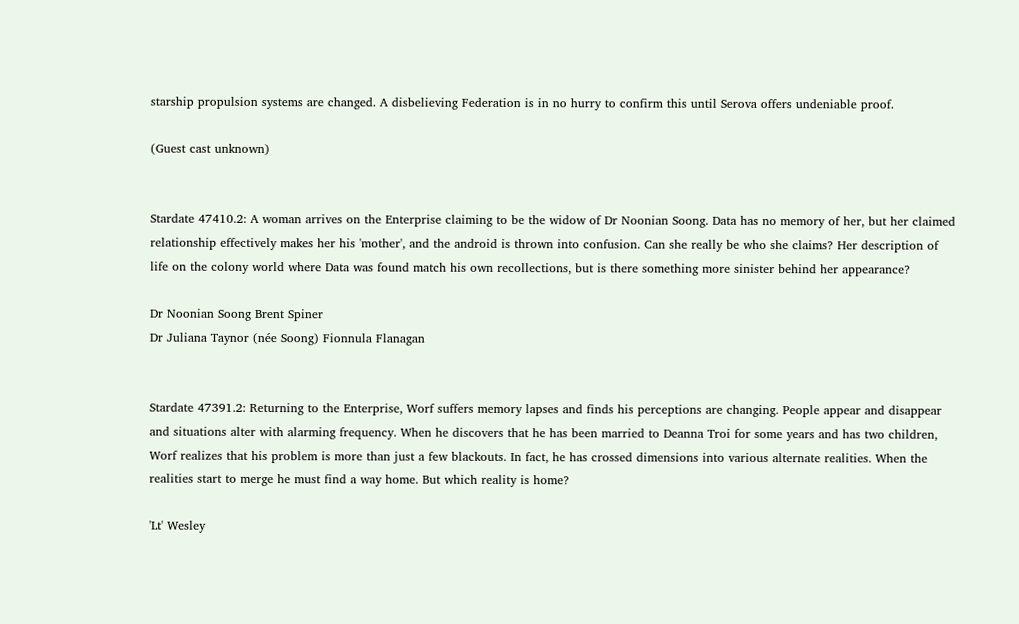starship propulsion systems are changed. A disbelieving Federation is in no hurry to confirm this until Serova offers undeniable proof.

(Guest cast unknown)


Stardate 47410.2: A woman arrives on the Enterprise claiming to be the widow of Dr Noonian Soong. Data has no memory of her, but her claimed relationship effectively makes her his 'mother', and the android is thrown into confusion. Can she really be who she claims? Her description of life on the colony world where Data was found match his own recollections, but is there something more sinister behind her appearance?

Dr Noonian Soong Brent Spiner
Dr Juliana Taynor (née Soong) Fionnula Flanagan


Stardate 47391.2: Returning to the Enterprise, Worf suffers memory lapses and finds his perceptions are changing. People appear and disappear and situations alter with alarming frequency. When he discovers that he has been married to Deanna Troi for some years and has two children, Worf realizes that his problem is more than just a few blackouts. In fact, he has crossed dimensions into various alternate realities. When the realities start to merge he must find a way home. But which reality is home?

'Lt' Wesley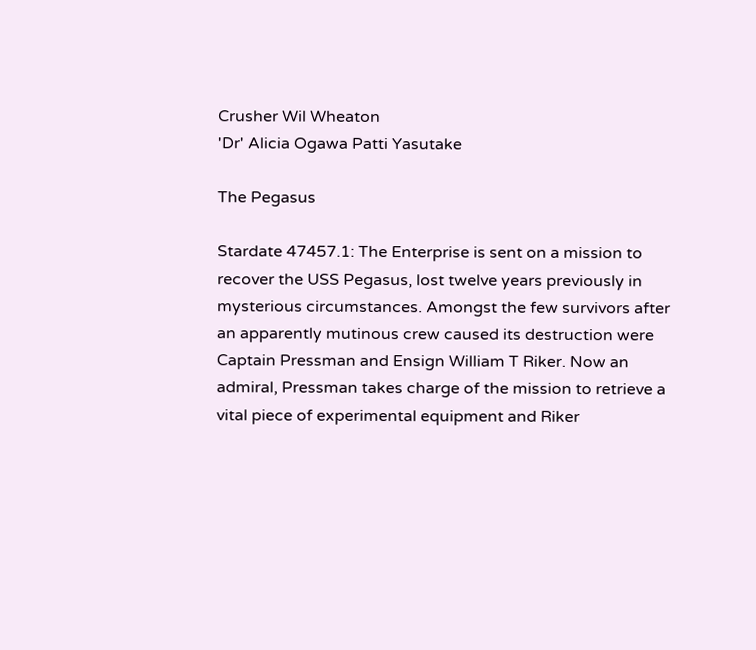Crusher Wil Wheaton
'Dr' Alicia Ogawa Patti Yasutake

The Pegasus

Stardate 47457.1: The Enterprise is sent on a mission to recover the USS Pegasus, lost twelve years previously in mysterious circumstances. Amongst the few survivors after an apparently mutinous crew caused its destruction were Captain Pressman and Ensign William T Riker. Now an admiral, Pressman takes charge of the mission to retrieve a vital piece of experimental equipment and Riker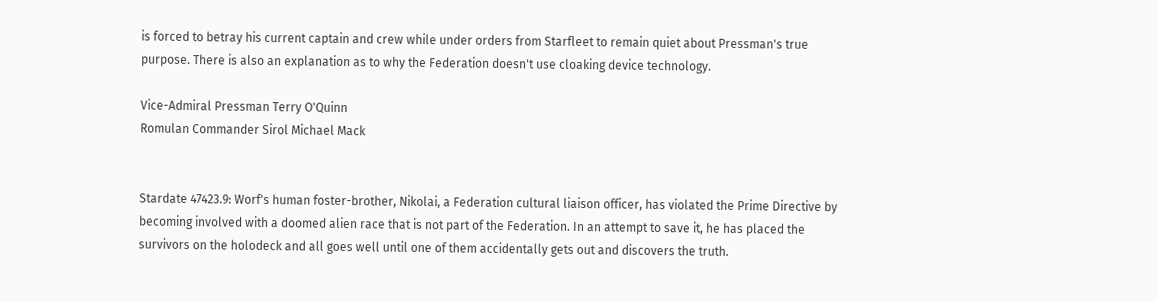is forced to betray his current captain and crew while under orders from Starfleet to remain quiet about Pressman's true purpose. There is also an explanation as to why the Federation doesn't use cloaking device technology.

Vice-Admiral Pressman Terry O'Quinn
Romulan Commander Sirol Michael Mack


Stardate 47423.9: Worf's human foster-brother, Nikolai, a Federation cultural liaison officer, has violated the Prime Directive by becoming involved with a doomed alien race that is not part of the Federation. In an attempt to save it, he has placed the survivors on the holodeck and all goes well until one of them accidentally gets out and discovers the truth.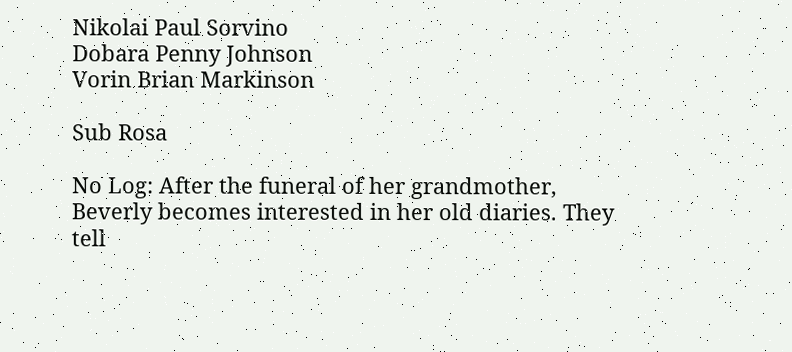Nikolai Paul Sorvino
Dobara Penny Johnson
Vorin Brian Markinson

Sub Rosa

No Log: After the funeral of her grandmother, Beverly becomes interested in her old diaries. They tell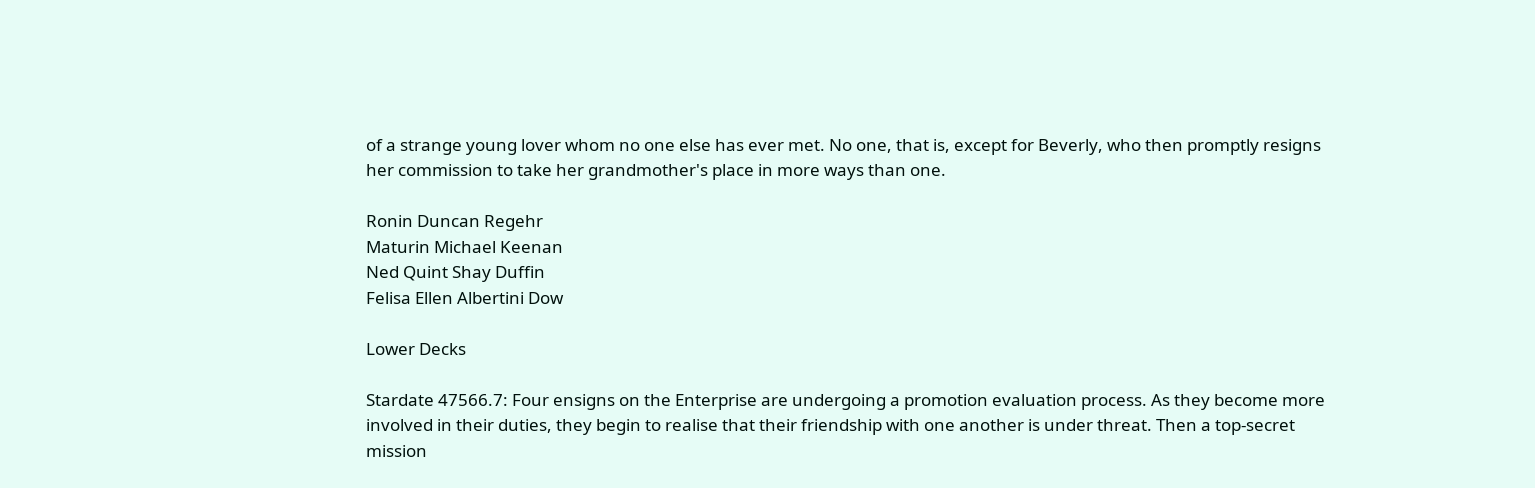of a strange young lover whom no one else has ever met. No one, that is, except for Beverly, who then promptly resigns her commission to take her grandmother's place in more ways than one.

Ronin Duncan Regehr
Maturin Michael Keenan
Ned Quint Shay Duffin
Felisa Ellen Albertini Dow

Lower Decks

Stardate 47566.7: Four ensigns on the Enterprise are undergoing a promotion evaluation process. As they become more involved in their duties, they begin to realise that their friendship with one another is under threat. Then a top-secret mission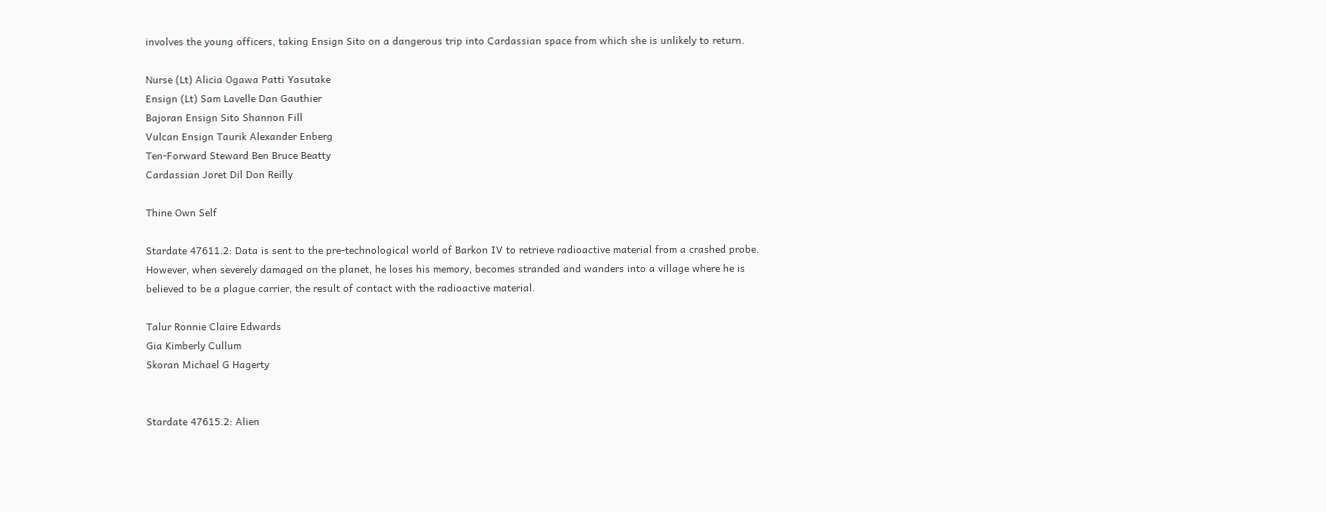involves the young officers, taking Ensign Sito on a dangerous trip into Cardassian space from which she is unlikely to return.

Nurse (Lt) Alicia Ogawa Patti Yasutake
Ensign (Lt) Sam Lavelle Dan Gauthier
Bajoran Ensign Sito Shannon Fill
Vulcan Ensign Taurik Alexander Enberg
Ten-Forward Steward Ben Bruce Beatty
Cardassian Joret Dil Don Reilly

Thine Own Self

Stardate 47611.2: Data is sent to the pre-technological world of Barkon IV to retrieve radioactive material from a crashed probe. However, when severely damaged on the planet, he loses his memory, becomes stranded and wanders into a village where he is believed to be a plague carrier, the result of contact with the radioactive material.

Talur Ronnie Claire Edwards
Gia Kimberly Cullum
Skoran Michael G Hagerty


Stardate 47615.2: Alien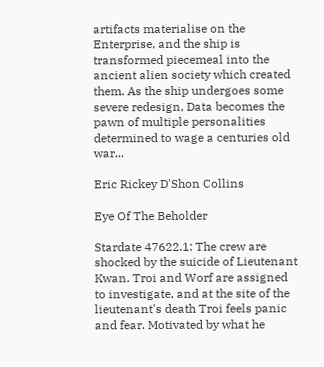artifacts materialise on the Enterprise, and the ship is transformed piecemeal into the ancient alien society which created them. As the ship undergoes some severe redesign, Data becomes the pawn of multiple personalities determined to wage a centuries old war...

Eric Rickey D'Shon Collins

Eye Of The Beholder

Stardate 47622.1: The crew are shocked by the suicide of Lieutenant Kwan. Troi and Worf are assigned to investigate, and at the site of the lieutenant's death Troi feels panic and fear. Motivated by what he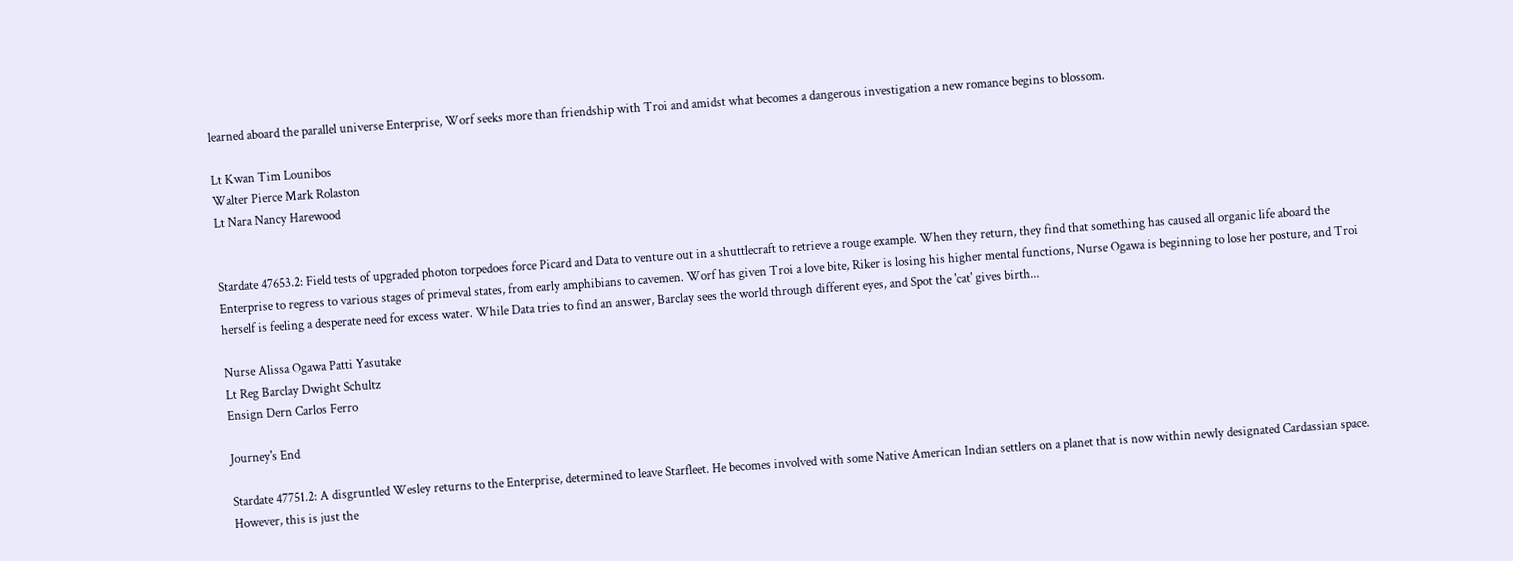learned aboard the parallel universe Enterprise, Worf seeks more than friendship with Troi and amidst what becomes a dangerous investigation a new romance begins to blossom.

Lt Kwan Tim Lounibos
Walter Pierce Mark Rolaston
Lt Nara Nancy Harewood


Stardate 47653.2: Field tests of upgraded photon torpedoes force Picard and Data to venture out in a shuttlecraft to retrieve a rouge example. When they return, they find that something has caused all organic life aboard the Enterprise to regress to various stages of primeval states, from early amphibians to cavemen. Worf has given Troi a love bite, Riker is losing his higher mental functions, Nurse Ogawa is beginning to lose her posture, and Troi herself is feeling a desperate need for excess water. While Data tries to find an answer, Barclay sees the world through different eyes, and Spot the 'cat' gives birth...

Nurse Alissa Ogawa Patti Yasutake
Lt Reg Barclay Dwight Schultz
Ensign Dern Carlos Ferro

Journey's End

Stardate 47751.2: A disgruntled Wesley returns to the Enterprise, determined to leave Starfleet. He becomes involved with some Native American Indian settlers on a planet that is now within newly designated Cardassian space. However, this is just the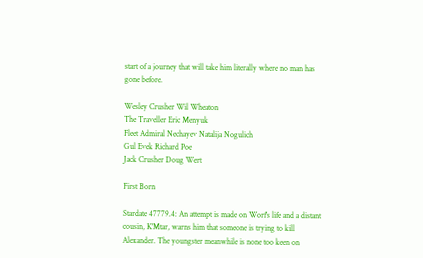start of a journey that will take him literally where no man has gone before.

Wesley Crusher Wil Wheaton
The Traveller Eric Menyuk
Fleet Admiral Nechayev Natalija Nogulich
Gul Evek Richard Poe
Jack Crusher Doug Wert

First Born

Stardate 47779.4: An attempt is made on Worf's life and a distant cousin, K'Mtar, warns him that someone is trying to kill Alexander. The youngster meanwhile is none too keen on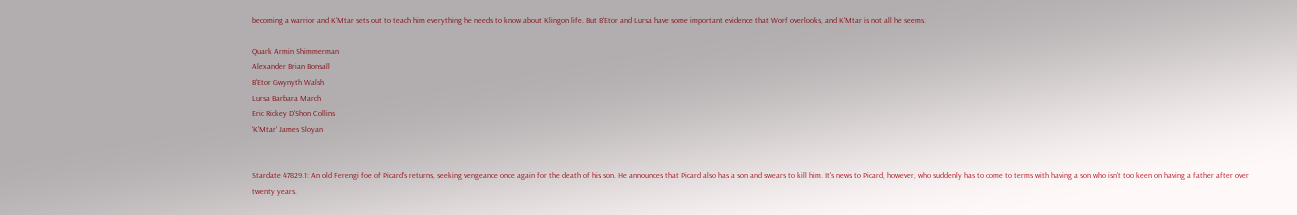becoming a warrior and K'Mtar sets out to teach him everything he needs to know about Klingon life. But B'Etor and Lursa have some important evidence that Worf overlooks, and K'Mtar is not all he seems.

Quark Armin Shimmerman
Alexander Brian Bonsall
B'Etor Gwynyth Walsh
Lursa Barbara March
Eric Rickey D'Shon Collins
'K'Mtar' James Sloyan


Stardate 47829.1: An old Ferengi foe of Picard's returns, seeking vengeance once again for the death of his son. He announces that Picard also has a son and swears to kill him. It's news to Picard, however, who suddenly has to come to terms with having a son who isn't too keen on having a father after over twenty years.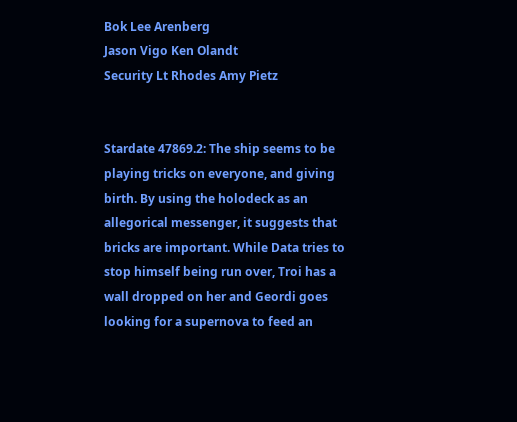Bok Lee Arenberg
Jason Vigo Ken Olandt
Security Lt Rhodes Amy Pietz


Stardate 47869.2: The ship seems to be playing tricks on everyone, and giving birth. By using the holodeck as an allegorical messenger, it suggests that bricks are important. While Data tries to stop himself being run over, Troi has a wall dropped on her and Geordi goes looking for a supernova to feed an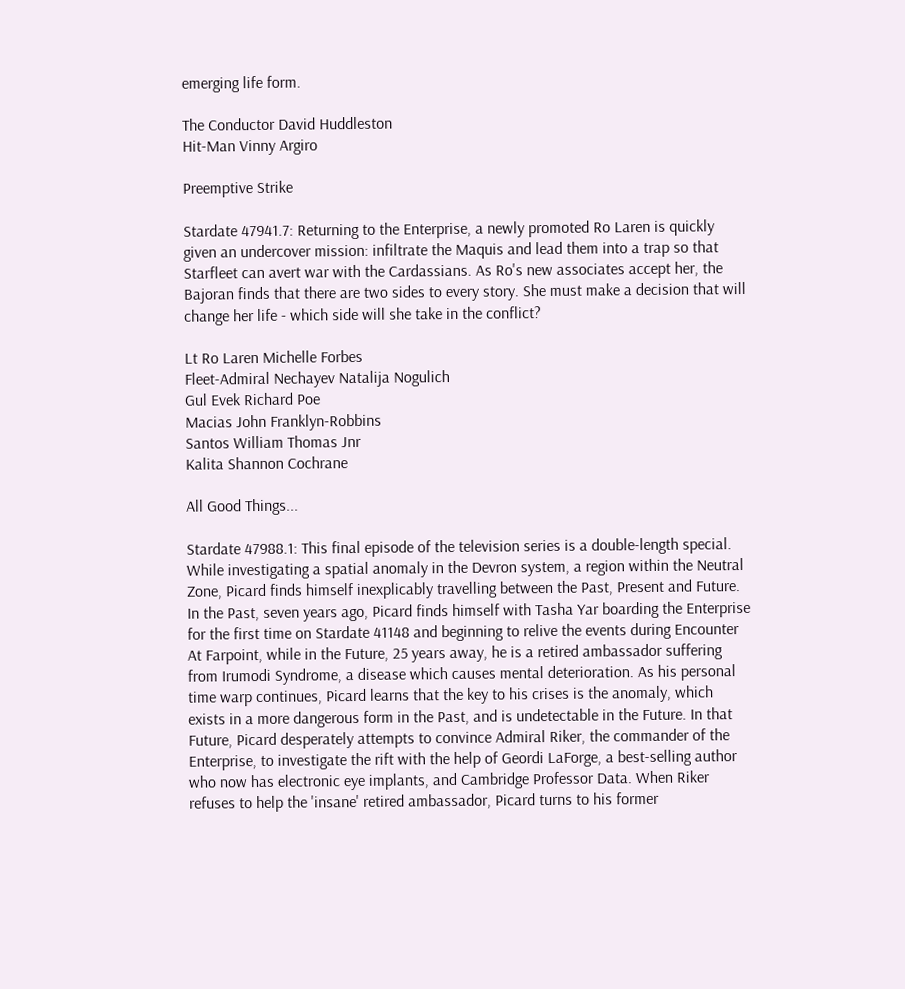emerging life form.

The Conductor David Huddleston
Hit-Man Vinny Argiro

Preemptive Strike

Stardate 47941.7: Returning to the Enterprise, a newly promoted Ro Laren is quickly given an undercover mission: infiltrate the Maquis and lead them into a trap so that Starfleet can avert war with the Cardassians. As Ro's new associates accept her, the Bajoran finds that there are two sides to every story. She must make a decision that will change her life - which side will she take in the conflict?

Lt Ro Laren Michelle Forbes
Fleet-Admiral Nechayev Natalija Nogulich
Gul Evek Richard Poe
Macias John Franklyn-Robbins
Santos William Thomas Jnr
Kalita Shannon Cochrane

All Good Things...

Stardate 47988.1: This final episode of the television series is a double-length special. While investigating a spatial anomaly in the Devron system, a region within the Neutral Zone, Picard finds himself inexplicably travelling between the Past, Present and Future. In the Past, seven years ago, Picard finds himself with Tasha Yar boarding the Enterprise for the first time on Stardate 41148 and beginning to relive the events during Encounter At Farpoint, while in the Future, 25 years away, he is a retired ambassador suffering from Irumodi Syndrome, a disease which causes mental deterioration. As his personal time warp continues, Picard learns that the key to his crises is the anomaly, which exists in a more dangerous form in the Past, and is undetectable in the Future. In that Future, Picard desperately attempts to convince Admiral Riker, the commander of the Enterprise, to investigate the rift with the help of Geordi LaForge, a best-selling author who now has electronic eye implants, and Cambridge Professor Data. When Riker refuses to help the 'insane' retired ambassador, Picard turns to his former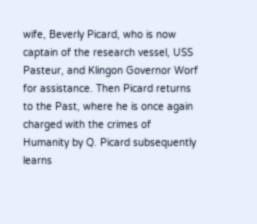wife, Beverly Picard, who is now captain of the research vessel, USS Pasteur, and Klingon Governor Worf for assistance. Then Picard returns to the Past, where he is once again charged with the crimes of Humanity by Q. Picard subsequently learns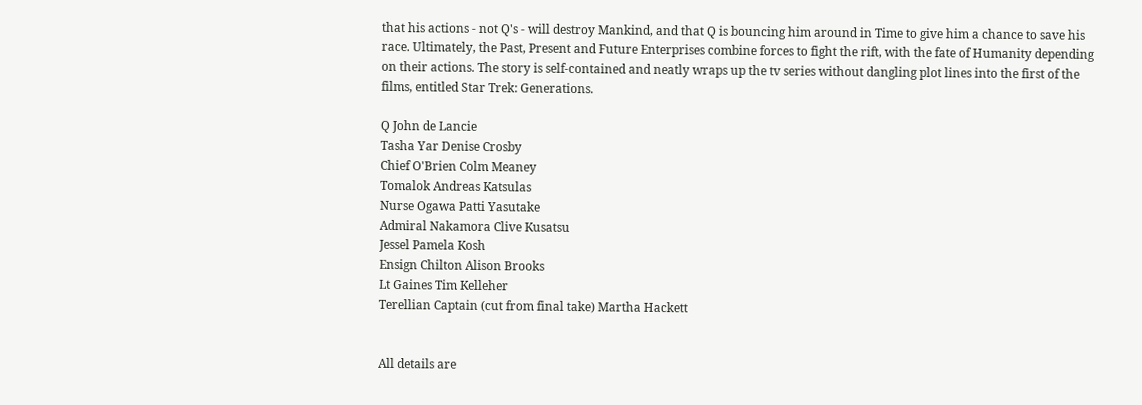that his actions - not Q's - will destroy Mankind, and that Q is bouncing him around in Time to give him a chance to save his race. Ultimately, the Past, Present and Future Enterprises combine forces to fight the rift, with the fate of Humanity depending on their actions. The story is self-contained and neatly wraps up the tv series without dangling plot lines into the first of the films, entitled Star Trek: Generations.

Q John de Lancie
Tasha Yar Denise Crosby
Chief O'Brien Colm Meaney
Tomalok Andreas Katsulas
Nurse Ogawa Patti Yasutake
Admiral Nakamora Clive Kusatsu
Jessel Pamela Kosh
Ensign Chilton Alison Brooks
Lt Gaines Tim Kelleher
Terellian Captain (cut from final take) Martha Hackett


All details are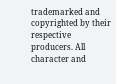trademarked and copyrighted by their respective producers. All character and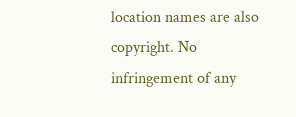location names are also copyright. No infringement of any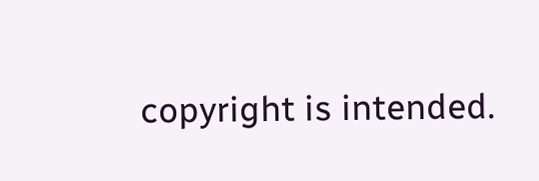copyright is intended.